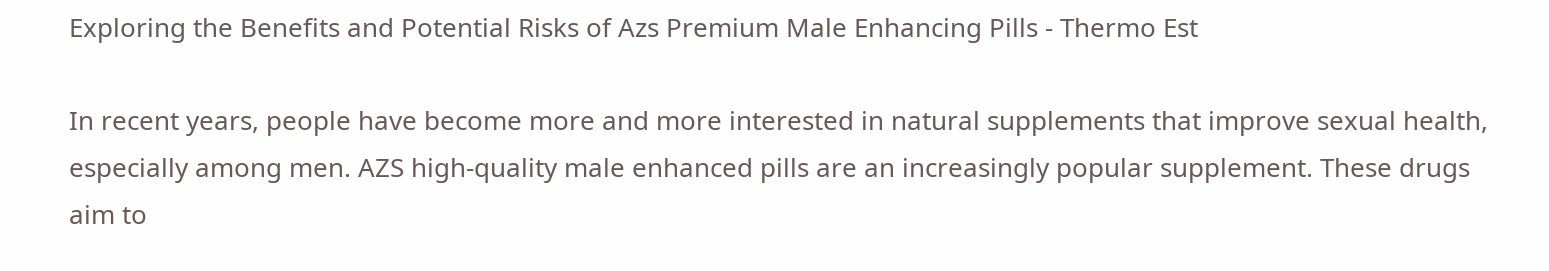Exploring the Benefits and Potential Risks of Azs Premium Male Enhancing Pills - Thermo Est

In recent years, people have become more and more interested in natural supplements that improve sexual health, especially among men. AZS high-quality male enhanced pills are an increasingly popular supplement. These drugs aim to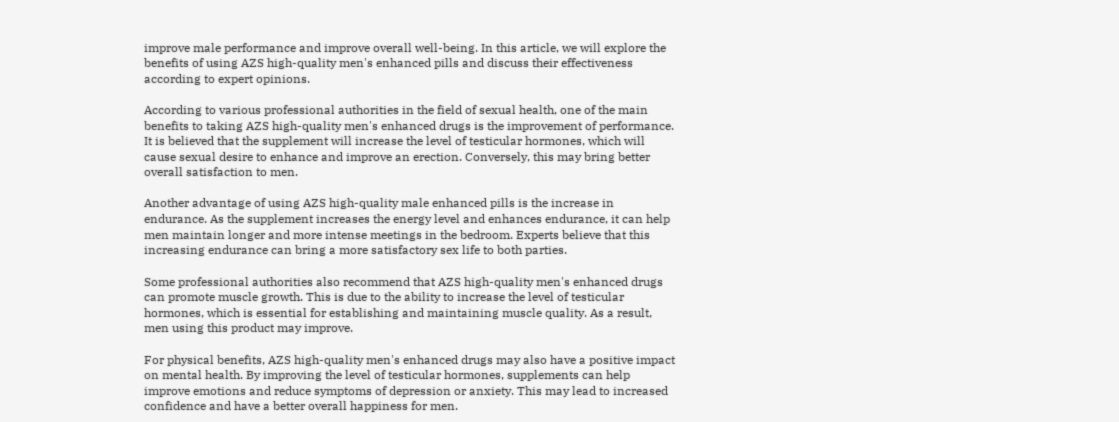improve male performance and improve overall well-being. In this article, we will explore the benefits of using AZS high-quality men's enhanced pills and discuss their effectiveness according to expert opinions.

According to various professional authorities in the field of sexual health, one of the main benefits to taking AZS high-quality men's enhanced drugs is the improvement of performance. It is believed that the supplement will increase the level of testicular hormones, which will cause sexual desire to enhance and improve an erection. Conversely, this may bring better overall satisfaction to men.

Another advantage of using AZS high-quality male enhanced pills is the increase in endurance. As the supplement increases the energy level and enhances endurance, it can help men maintain longer and more intense meetings in the bedroom. Experts believe that this increasing endurance can bring a more satisfactory sex life to both parties.

Some professional authorities also recommend that AZS high-quality men's enhanced drugs can promote muscle growth. This is due to the ability to increase the level of testicular hormones, which is essential for establishing and maintaining muscle quality. As a result, men using this product may improve.

For physical benefits, AZS high-quality men's enhanced drugs may also have a positive impact on mental health. By improving the level of testicular hormones, supplements can help improve emotions and reduce symptoms of depression or anxiety. This may lead to increased confidence and have a better overall happiness for men.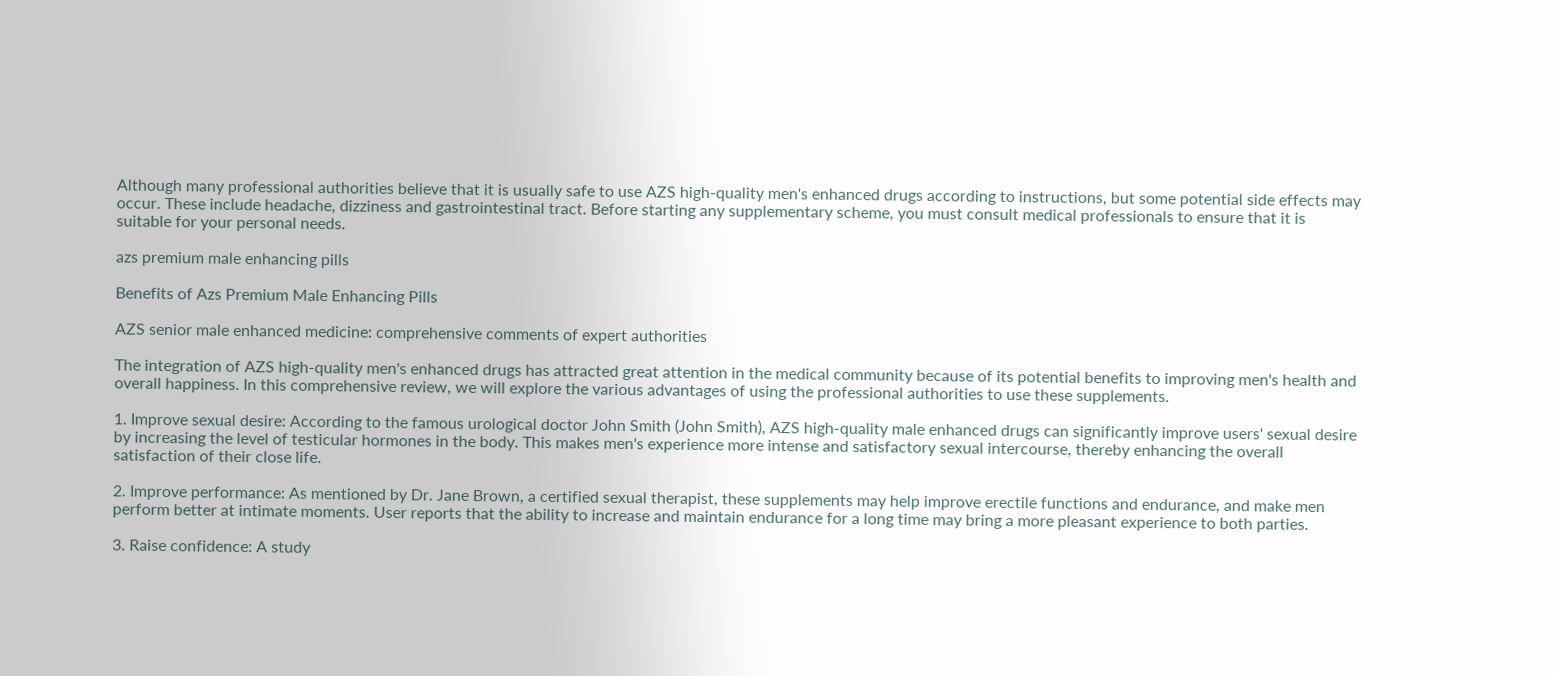Although many professional authorities believe that it is usually safe to use AZS high-quality men's enhanced drugs according to instructions, but some potential side effects may occur. These include headache, dizziness and gastrointestinal tract. Before starting any supplementary scheme, you must consult medical professionals to ensure that it is suitable for your personal needs.

azs premium male enhancing pills

Benefits of Azs Premium Male Enhancing Pills

AZS senior male enhanced medicine: comprehensive comments of expert authorities

The integration of AZS high-quality men's enhanced drugs has attracted great attention in the medical community because of its potential benefits to improving men's health and overall happiness. In this comprehensive review, we will explore the various advantages of using the professional authorities to use these supplements.

1. Improve sexual desire: According to the famous urological doctor John Smith (John Smith), AZS high-quality male enhanced drugs can significantly improve users' sexual desire by increasing the level of testicular hormones in the body. This makes men's experience more intense and satisfactory sexual intercourse, thereby enhancing the overall satisfaction of their close life.

2. Improve performance: As mentioned by Dr. Jane Brown, a certified sexual therapist, these supplements may help improve erectile functions and endurance, and make men perform better at intimate moments. User reports that the ability to increase and maintain endurance for a long time may bring a more pleasant experience to both parties.

3. Raise confidence: A study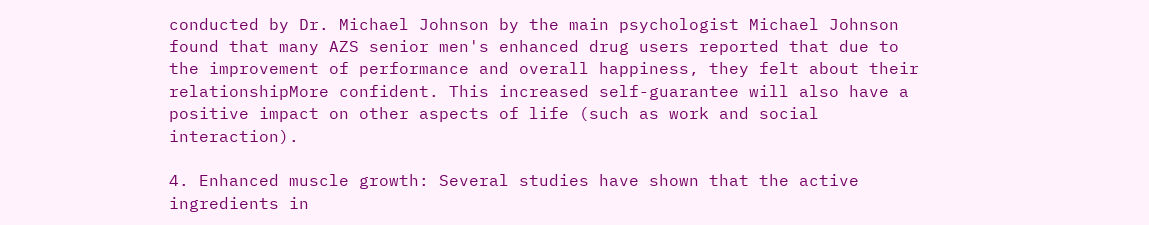conducted by Dr. Michael Johnson by the main psychologist Michael Johnson found that many AZS senior men's enhanced drug users reported that due to the improvement of performance and overall happiness, they felt about their relationshipMore confident. This increased self-guarantee will also have a positive impact on other aspects of life (such as work and social interaction).

4. Enhanced muscle growth: Several studies have shown that the active ingredients in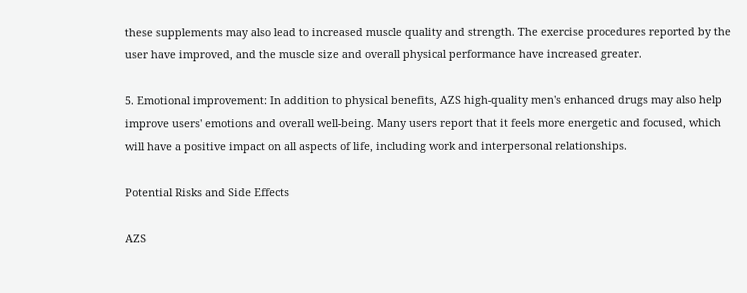these supplements may also lead to increased muscle quality and strength. The exercise procedures reported by the user have improved, and the muscle size and overall physical performance have increased greater.

5. Emotional improvement: In addition to physical benefits, AZS high-quality men's enhanced drugs may also help improve users' emotions and overall well-being. Many users report that it feels more energetic and focused, which will have a positive impact on all aspects of life, including work and interpersonal relationships.

Potential Risks and Side Effects

AZS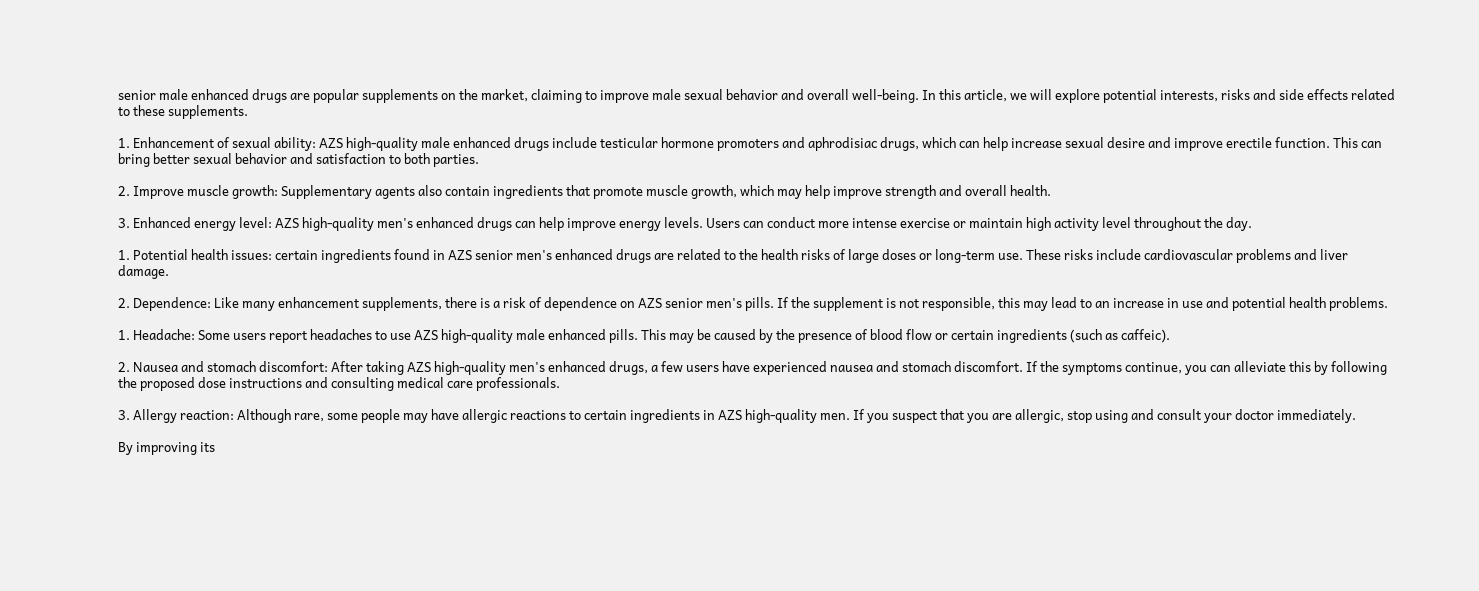senior male enhanced drugs are popular supplements on the market, claiming to improve male sexual behavior and overall well-being. In this article, we will explore potential interests, risks and side effects related to these supplements.

1. Enhancement of sexual ability: AZS high-quality male enhanced drugs include testicular hormone promoters and aphrodisiac drugs, which can help increase sexual desire and improve erectile function. This can bring better sexual behavior and satisfaction to both parties.

2. Improve muscle growth: Supplementary agents also contain ingredients that promote muscle growth, which may help improve strength and overall health.

3. Enhanced energy level: AZS high-quality men's enhanced drugs can help improve energy levels. Users can conduct more intense exercise or maintain high activity level throughout the day.

1. Potential health issues: certain ingredients found in AZS senior men's enhanced drugs are related to the health risks of large doses or long-term use. These risks include cardiovascular problems and liver damage.

2. Dependence: Like many enhancement supplements, there is a risk of dependence on AZS senior men's pills. If the supplement is not responsible, this may lead to an increase in use and potential health problems.

1. Headache: Some users report headaches to use AZS high-quality male enhanced pills. This may be caused by the presence of blood flow or certain ingredients (such as caffeic).

2. Nausea and stomach discomfort: After taking AZS high-quality men's enhanced drugs, a few users have experienced nausea and stomach discomfort. If the symptoms continue, you can alleviate this by following the proposed dose instructions and consulting medical care professionals.

3. Allergy reaction: Although rare, some people may have allergic reactions to certain ingredients in AZS high-quality men. If you suspect that you are allergic, stop using and consult your doctor immediately.

By improving its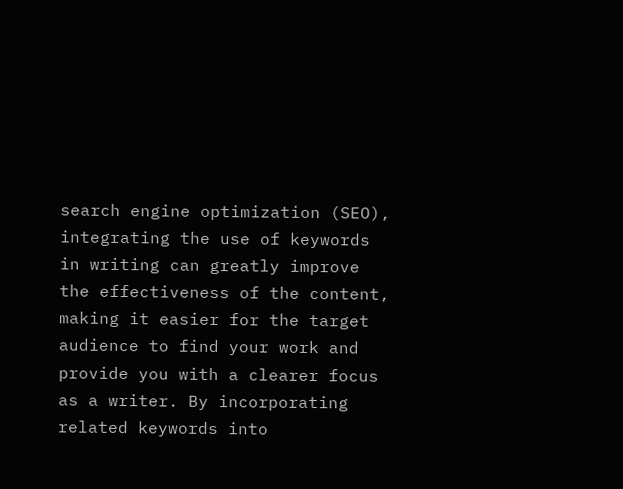search engine optimization (SEO), integrating the use of keywords in writing can greatly improve the effectiveness of the content, making it easier for the target audience to find your work and provide you with a clearer focus as a writer. By incorporating related keywords into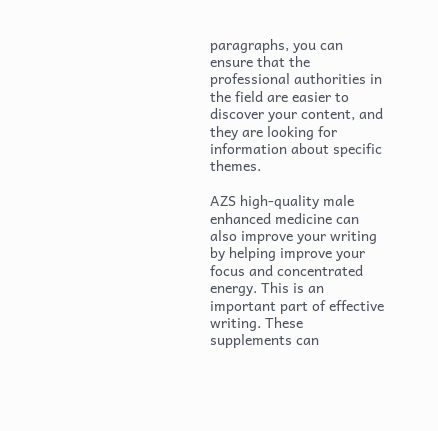paragraphs, you can ensure that the professional authorities in the field are easier to discover your content, and they are looking for information about specific themes.

AZS high-quality male enhanced medicine can also improve your writing by helping improve your focus and concentrated energy. This is an important part of effective writing. These supplements can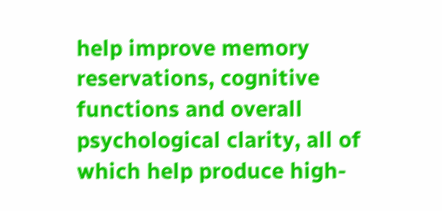help improve memory reservations, cognitive functions and overall psychological clarity, all of which help produce high-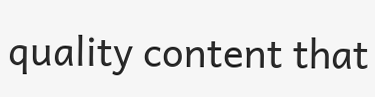quality content that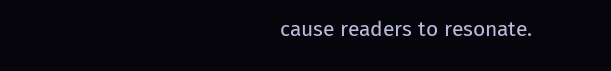cause readers to resonate.